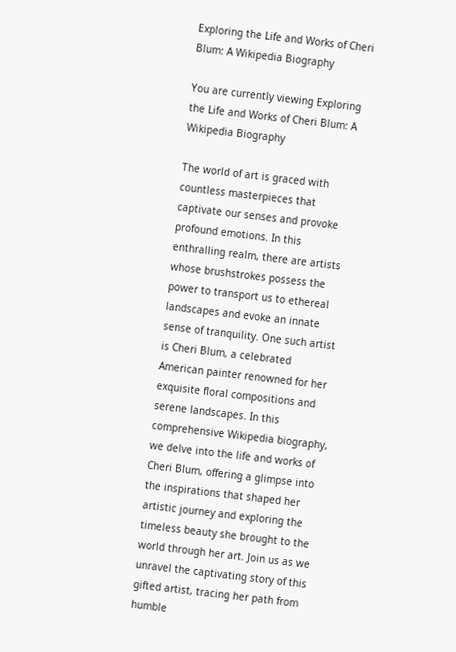Exploring the Life and Works of Cheri Blum: A Wikipedia Biography

You are currently viewing Exploring the Life and Works of Cheri Blum: A Wikipedia Biography

The world of art is graced with countless masterpieces that captivate our senses and provoke profound emotions. In this enthralling realm, there are artists whose brushstrokes possess the power to transport us to ethereal landscapes and evoke an innate sense of tranquility. One such artist is Cheri Blum, a celebrated American painter renowned for her exquisite floral compositions and serene landscapes. In this comprehensive Wikipedia biography, we delve into the life and works of Cheri Blum, offering a glimpse into the inspirations that shaped her artistic journey and exploring the timeless beauty she brought to the world through her art. Join us as we unravel the captivating story of this gifted artist, tracing her path from humble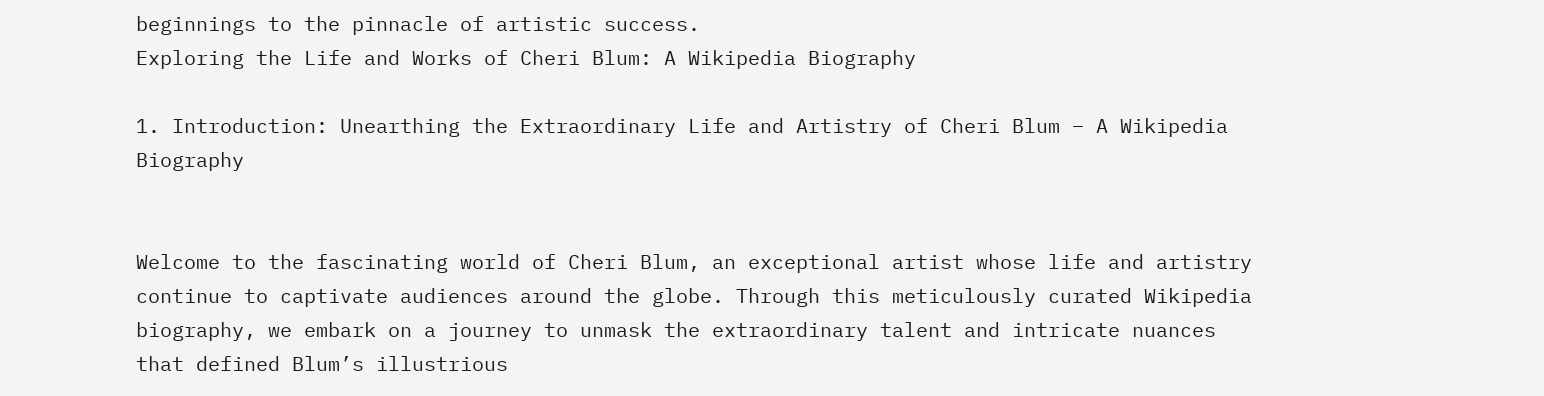beginnings to the pinnacle of artistic success.
Exploring the Life and Works of Cheri Blum: A Wikipedia Biography

1. Introduction: Unearthing the Extraordinary Life and Artistry of Cheri Blum – A Wikipedia Biography


Welcome to the fascinating world of Cheri Blum, an exceptional artist whose life and artistry continue to captivate audiences around the globe. Through this meticulously curated Wikipedia biography, we embark on a journey to unmask the extraordinary talent and intricate nuances that defined Blum’s illustrious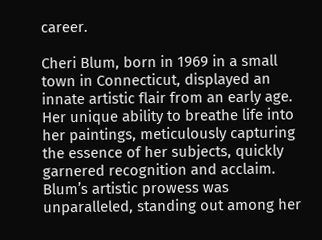career.

Cheri Blum, born in 1969 in a small town in Connecticut, displayed an innate artistic flair from an early age. Her unique ability to breathe life into her paintings, meticulously capturing the essence of her subjects, quickly garnered recognition and acclaim. Blum’s artistic prowess was unparalleled, standing out among her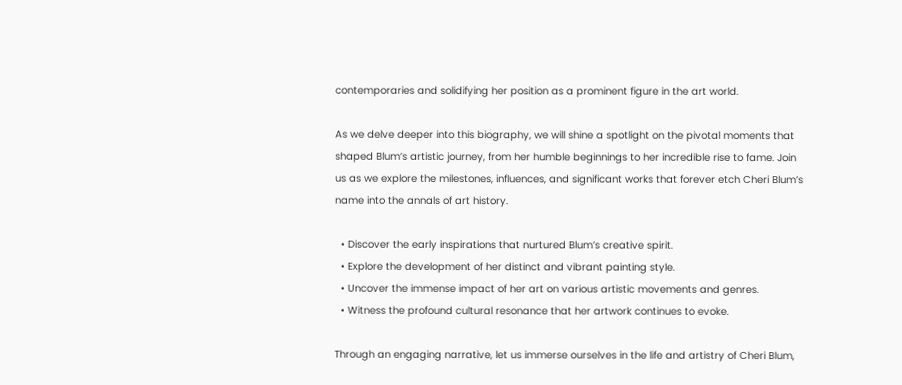contemporaries and solidifying her position as a prominent figure in the art world.

As we delve deeper into this biography, we will shine a spotlight on the pivotal moments that shaped Blum’s artistic journey, from her humble beginnings to her incredible rise to fame. Join us as we explore the milestones, influences, and significant works that forever etch Cheri Blum’s name into the annals of art history.

  • Discover the early inspirations that nurtured Blum’s creative spirit.
  • Explore the development of her distinct and vibrant painting style.
  • Uncover the immense impact of her art on various artistic movements and genres.
  • Witness the profound cultural resonance that her artwork continues to evoke.

Through an engaging narrative, let us immerse ourselves in the life and artistry of Cheri Blum,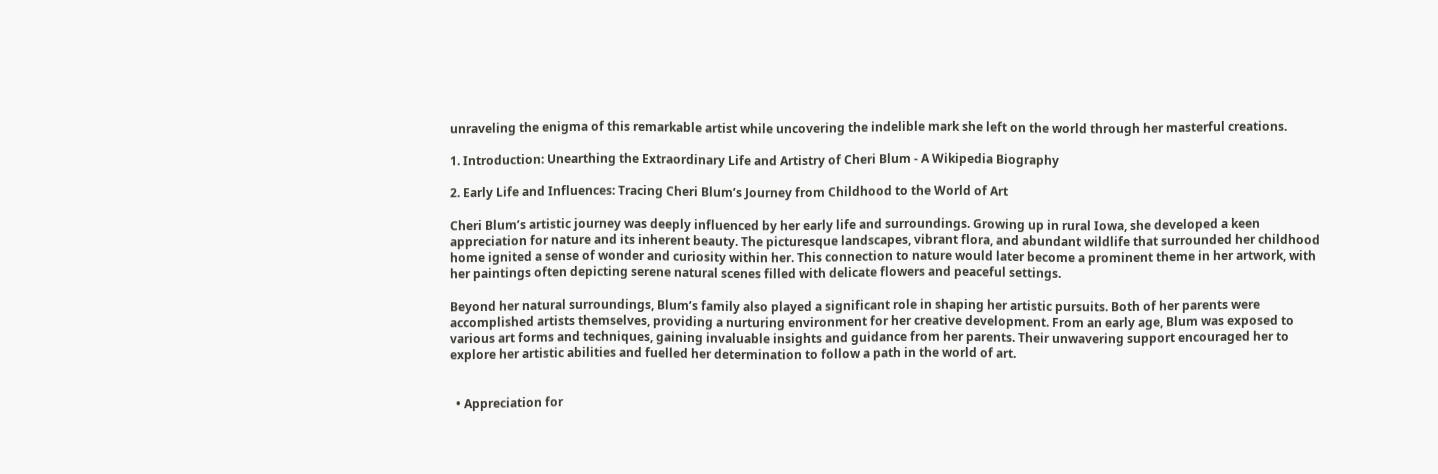unraveling the enigma of this remarkable artist while uncovering the indelible mark she left on the world through her masterful creations.

1. Introduction: Unearthing the Extraordinary Life and Artistry of Cheri Blum - A Wikipedia Biography

2. Early Life and Influences: Tracing Cheri Blum’s Journey from Childhood to the World of Art

Cheri Blum’s artistic journey was deeply influenced by her early life and surroundings. Growing up in rural Iowa, she developed a keen appreciation for nature and its inherent beauty. The picturesque landscapes, vibrant flora, and abundant wildlife that surrounded her childhood home ignited a sense of wonder and curiosity within her. This connection to nature would later become a prominent theme in her artwork, with her paintings often depicting serene natural scenes filled with delicate flowers and peaceful settings.

Beyond her natural surroundings, Blum’s family also played a significant role in shaping her artistic pursuits. Both of her parents were accomplished artists themselves, providing a nurturing environment for her creative development. From an early age, Blum was exposed to various art forms and techniques, gaining invaluable insights and guidance from her parents. Their unwavering support encouraged her to explore her artistic abilities and fuelled her determination to follow a path in the world of art.


  • Appreciation for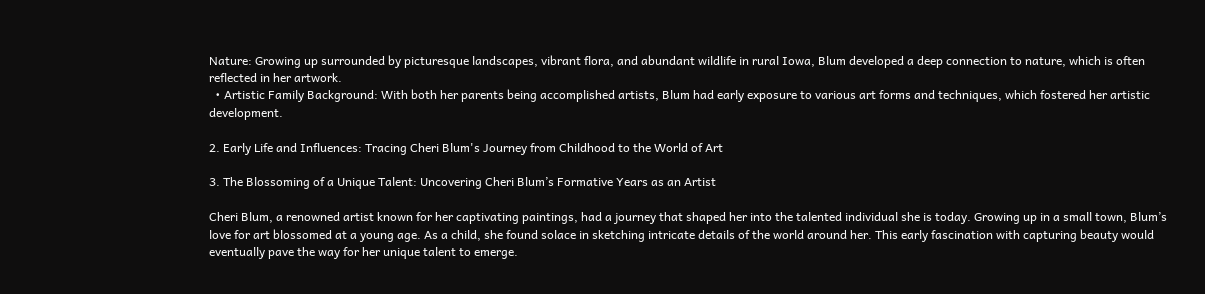Nature: Growing up surrounded by picturesque landscapes, vibrant flora, and abundant wildlife in rural Iowa, Blum developed a deep connection to nature, which is often reflected in her artwork.
  • Artistic Family Background: With both her parents being accomplished artists, Blum had early exposure to various art forms and techniques, which fostered her artistic development.

2. Early Life and Influences: Tracing Cheri Blum's Journey from Childhood to the World of Art

3. The Blossoming of a Unique Talent: Uncovering Cheri Blum’s Formative Years as an Artist

Cheri Blum, a renowned artist known for her captivating paintings, had a journey that shaped her into the talented individual she is today. Growing up in a small town, Blum’s love for art blossomed at a young age. As a child, she found solace in sketching intricate details of the world around her. This early fascination with capturing beauty would eventually pave the way for her unique talent to emerge.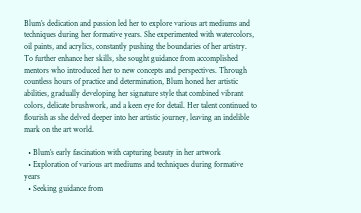Blum’s dedication and passion led her to explore various art mediums and techniques during her formative years. She experimented with watercolors, oil paints, and acrylics, constantly pushing the boundaries of her artistry. To further enhance her skills, she sought guidance from accomplished mentors who introduced her to new concepts and perspectives. Through countless hours of practice and determination, Blum honed her artistic abilities, gradually developing her signature style that combined vibrant colors, delicate brushwork, and a keen eye for detail. Her talent continued to flourish as she delved deeper into her artistic journey, leaving an indelible mark on the art world.

  • Blum’s early fascination with capturing beauty in her artwork
  • Exploration of various art mediums and techniques during formative years
  • Seeking guidance from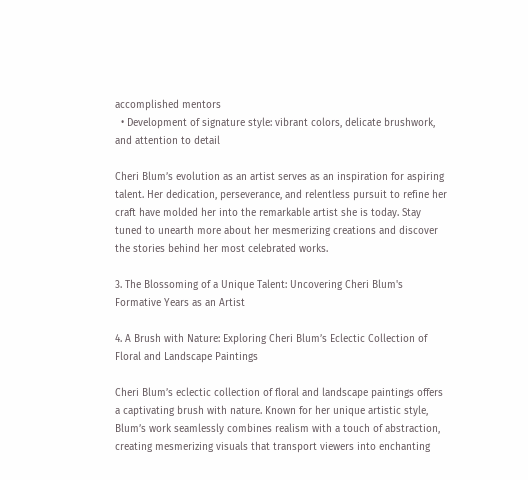accomplished mentors
  • Development of signature style: vibrant colors, delicate brushwork, and attention to detail

Cheri Blum’s evolution as an artist serves as an inspiration for aspiring talent. Her dedication, perseverance, and relentless pursuit to refine her craft have molded her into the remarkable artist she is today. Stay tuned to unearth more about her mesmerizing creations and discover the stories behind her most celebrated works.

3. The Blossoming of a Unique Talent: Uncovering Cheri Blum's Formative Years as an Artist

4. A Brush with Nature: Exploring Cheri Blum’s Eclectic Collection of Floral and Landscape Paintings

Cheri Blum’s eclectic collection of floral and landscape paintings offers a captivating brush with nature. Known for her unique artistic style, Blum’s work seamlessly combines realism with a touch of abstraction, creating mesmerizing visuals that transport viewers into enchanting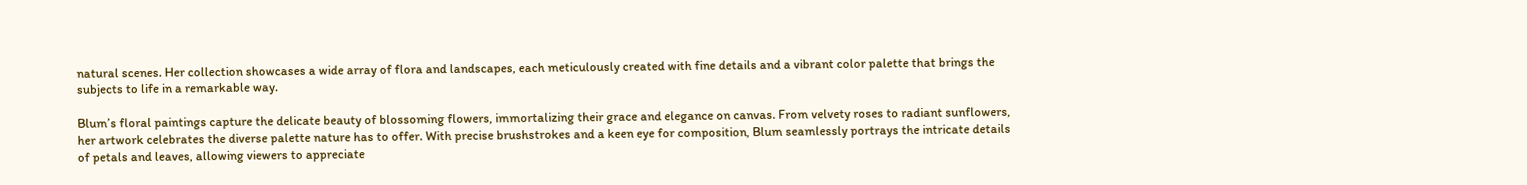natural scenes. Her collection showcases a wide array of flora and landscapes, each meticulously created with fine details and a vibrant color palette that brings the subjects to life in a remarkable way.

Blum’s floral paintings capture the delicate beauty of blossoming flowers, immortalizing their grace and elegance on canvas. From velvety roses to radiant sunflowers, her artwork celebrates the diverse palette nature has to offer. With precise brushstrokes and a keen eye for composition, Blum seamlessly portrays the intricate details of petals and leaves, allowing viewers to appreciate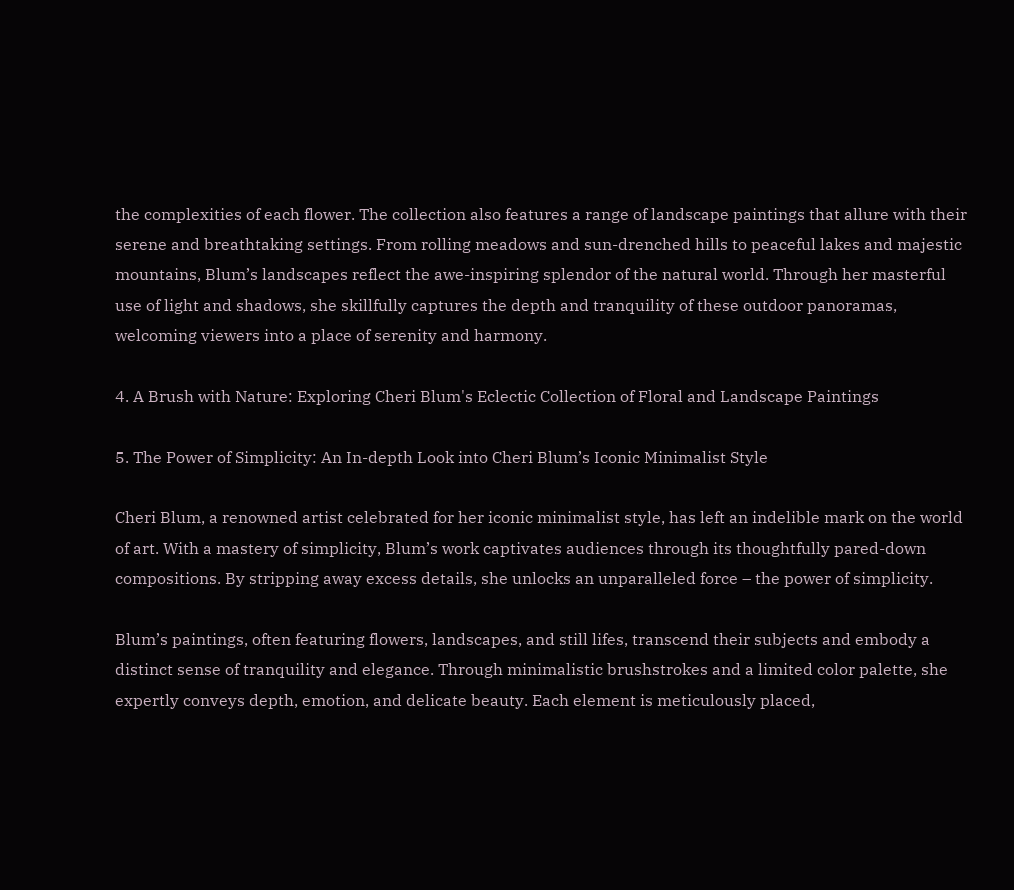the complexities of each flower. The collection also features a range of landscape paintings that allure with their serene and breathtaking settings. From rolling meadows and sun-drenched hills to peaceful lakes and majestic mountains, Blum’s landscapes reflect the awe-inspiring splendor of the natural world. Through her masterful use of light and shadows, she skillfully captures the depth and tranquility of these outdoor panoramas, welcoming viewers into a place of serenity and harmony.

4. A Brush with Nature: Exploring Cheri Blum's Eclectic Collection of Floral and Landscape Paintings

5. The Power of Simplicity: An In-depth Look into Cheri Blum’s Iconic Minimalist Style

Cheri Blum, a renowned artist celebrated for her iconic minimalist style, has left an indelible mark on the world of art. With a mastery of simplicity, Blum’s work captivates audiences through its thoughtfully pared-down compositions. By stripping away excess details, she unlocks an unparalleled force – the power of simplicity.

Blum’s paintings, often featuring flowers, landscapes, and still lifes, transcend their subjects and embody a distinct sense of tranquility and elegance. Through minimalistic brushstrokes and a limited color palette, she expertly conveys depth, emotion, and delicate beauty. Each element is meticulously placed,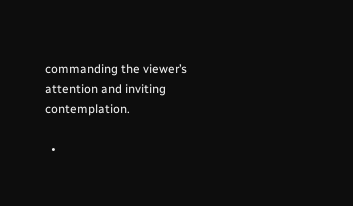commanding the viewer’s attention and inviting contemplation.

  •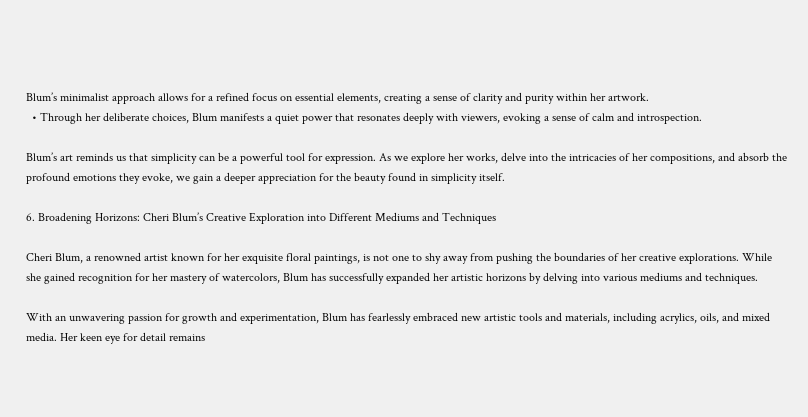Blum’s minimalist approach allows for a refined focus on essential elements, creating a sense of clarity and purity within her artwork.
  • Through her deliberate choices, Blum manifests a quiet power that resonates deeply with viewers, evoking a sense of calm and introspection.

Blum’s art reminds us that simplicity can be a powerful tool for expression. As we explore her works, delve into the intricacies of her compositions, and absorb the profound emotions they evoke, we gain a deeper appreciation for the beauty found in simplicity itself.

6. Broadening Horizons: Cheri Blum’s Creative Exploration into Different Mediums and Techniques

Cheri Blum, a renowned artist known for her exquisite floral paintings, is not one to shy away from pushing the boundaries of her creative explorations. While she gained recognition for her mastery of watercolors, Blum has successfully expanded her artistic horizons by delving into various mediums and techniques.

With an unwavering passion for growth and experimentation, Blum has fearlessly embraced new artistic tools and materials, including acrylics, oils, and mixed media. Her keen eye for detail remains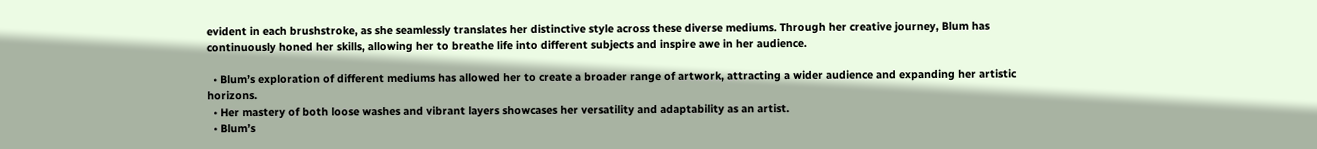evident in each brushstroke, as she seamlessly translates her distinctive style across these diverse mediums. Through her creative journey, Blum has continuously honed her skills, allowing her to breathe life into different subjects and inspire awe in her audience.

  • Blum’s exploration of different mediums has allowed her to create a broader range of artwork, attracting a wider audience and expanding her artistic horizons.
  • Her mastery of both loose washes and vibrant layers showcases her versatility and adaptability as an artist.
  • Blum’s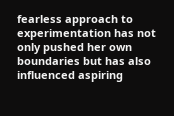fearless approach to experimentation has not only pushed her own boundaries but has also influenced aspiring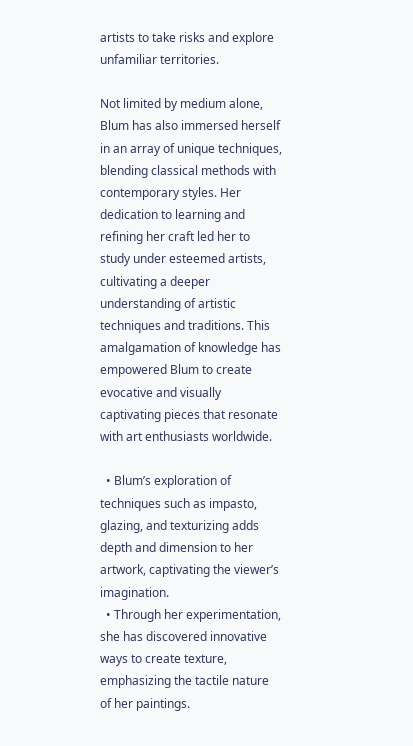artists to take risks and explore unfamiliar territories.

Not limited by medium alone, Blum has also immersed herself in an array of unique techniques, blending classical methods with contemporary styles. Her dedication to learning and refining her craft led her to study under esteemed artists, cultivating a deeper understanding of artistic techniques and traditions. This amalgamation of knowledge has empowered Blum to create evocative and visually captivating pieces that resonate with art enthusiasts worldwide.

  • Blum’s exploration of techniques such as impasto, glazing, and texturizing adds depth and dimension to her artwork, captivating the viewer’s imagination.
  • Through her experimentation, she has discovered innovative ways to create texture, emphasizing the tactile nature of her paintings.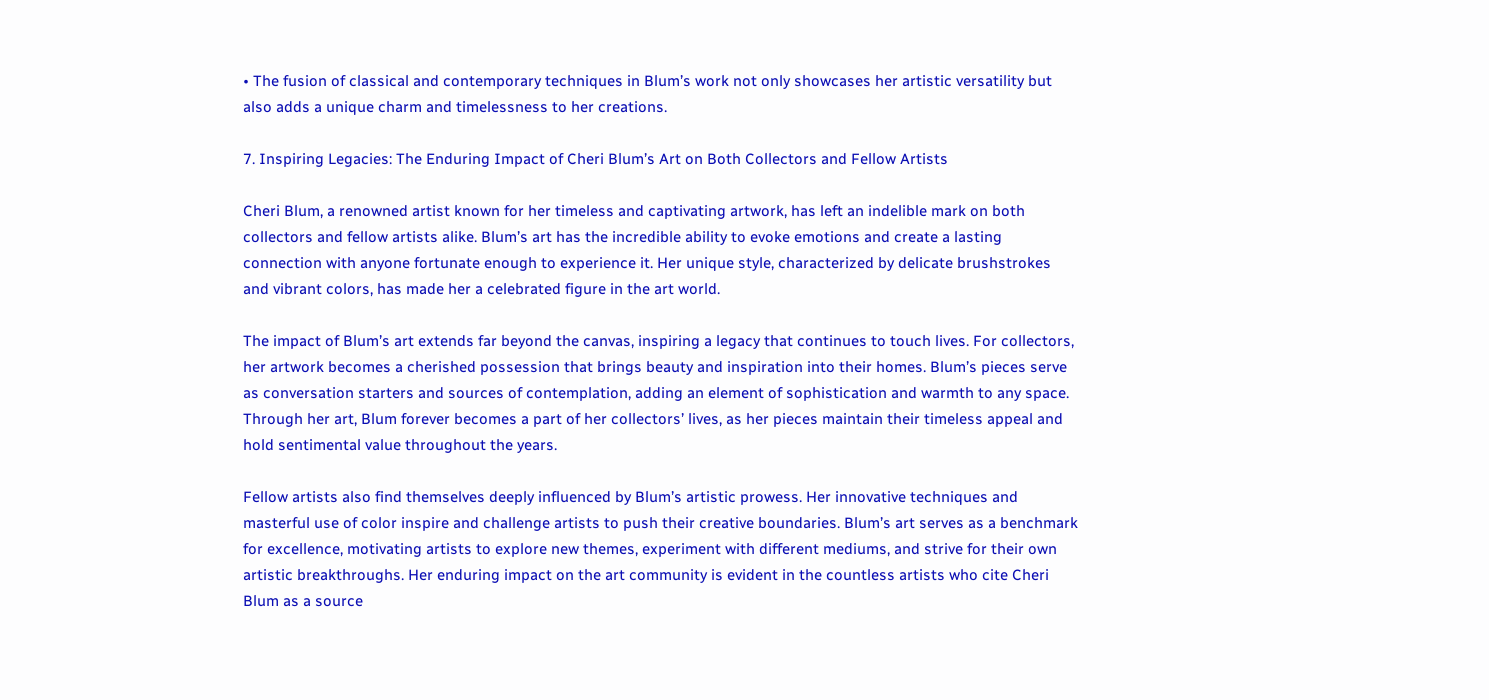• The fusion of classical and contemporary techniques in Blum’s work not only showcases her artistic versatility but also adds a unique charm and timelessness to her creations.

7. Inspiring Legacies: The Enduring Impact of Cheri Blum’s Art on Both Collectors and Fellow Artists

Cheri Blum, a renowned artist known for her timeless and captivating artwork, has left an indelible mark on both collectors and fellow artists alike. Blum’s art has the incredible ability to evoke emotions and create a lasting connection with anyone fortunate enough to experience it. Her unique style, characterized by delicate brushstrokes and vibrant colors, has made her a celebrated figure in the art world.

The impact of Blum’s art extends far beyond the canvas, inspiring a legacy that continues to touch lives. For collectors, her artwork becomes a cherished possession that brings beauty and inspiration into their homes. Blum’s pieces serve as conversation starters and sources of contemplation, adding an element of sophistication and warmth to any space. Through her art, Blum forever becomes a part of her collectors’ lives, as her pieces maintain their timeless appeal and hold sentimental value throughout the years.

Fellow artists also find themselves deeply influenced by Blum’s artistic prowess. Her innovative techniques and masterful use of color inspire and challenge artists to push their creative boundaries. Blum’s art serves as a benchmark for excellence, motivating artists to explore new themes, experiment with different mediums, and strive for their own artistic breakthroughs. Her enduring impact on the art community is evident in the countless artists who cite Cheri Blum as a source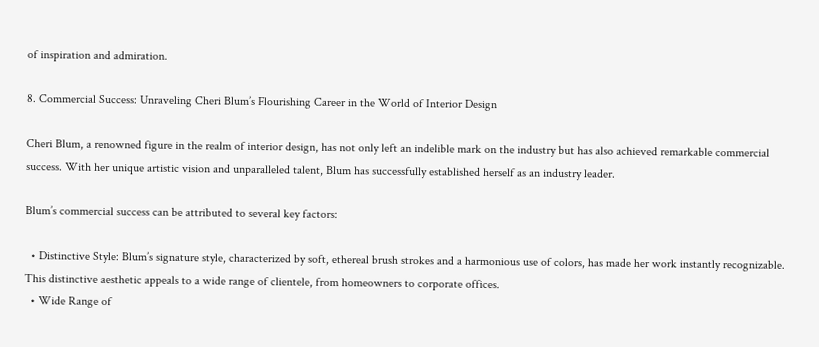of inspiration and admiration.

8. Commercial Success: Unraveling Cheri Blum’s Flourishing Career in the World of Interior Design

Cheri Blum, a renowned figure in the realm of interior design, has not only left an indelible mark on the industry but has also achieved remarkable commercial success. With her unique artistic vision and unparalleled talent, Blum has successfully established herself as an industry leader.

Blum’s commercial success can be attributed to several key factors:

  • Distinctive Style: Blum’s signature style, characterized by soft, ethereal brush strokes and a harmonious use of colors, has made her work instantly recognizable. This distinctive aesthetic appeals to a wide range of clientele, from homeowners to corporate offices.
  • Wide Range of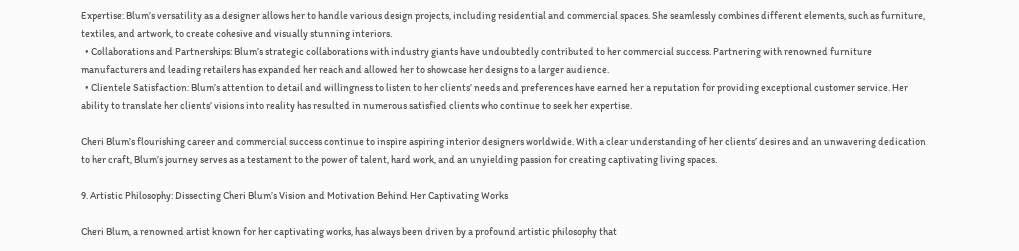Expertise: Blum’s versatility as a designer allows her to handle various design projects, including residential and commercial spaces. She seamlessly combines different elements, such as furniture, textiles, and artwork, to create cohesive and visually stunning interiors.
  • Collaborations and Partnerships: Blum’s strategic collaborations with industry giants have undoubtedly contributed to her commercial success. Partnering with renowned furniture manufacturers and leading retailers has expanded her reach and allowed her to showcase her designs to a larger audience.
  • Clientele Satisfaction: Blum’s attention to detail and willingness to listen to her clients’ needs and preferences have earned her a reputation for providing exceptional customer service. Her ability to translate her clients’ visions into reality has resulted in numerous satisfied clients who continue to seek her expertise.

Cheri Blum’s flourishing career and commercial success continue to inspire aspiring interior designers worldwide. With a clear understanding of her clients’ desires and an unwavering dedication to her craft, Blum’s journey serves as a testament to the power of talent, hard work, and an unyielding passion for creating captivating living spaces.

9. Artistic Philosophy: Dissecting Cheri Blum’s Vision and Motivation Behind Her Captivating Works

Cheri Blum, a renowned artist known for her captivating works, has always been driven by a profound artistic philosophy that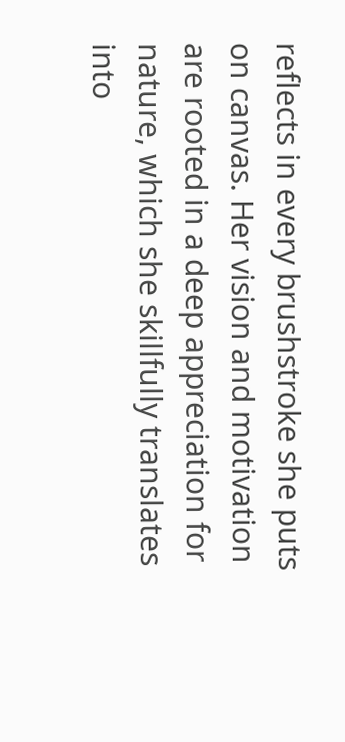reflects in every brushstroke she puts on canvas. Her vision and motivation are rooted in a deep appreciation for nature, which she skillfully translates into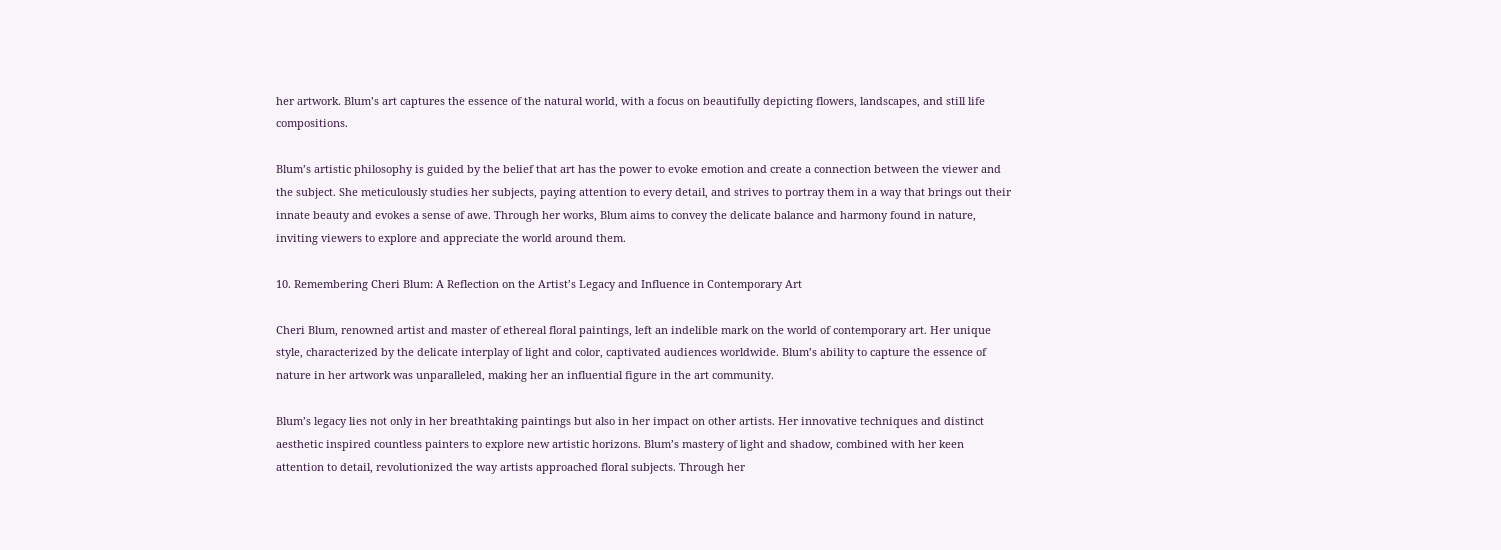her artwork. Blum’s art captures the essence of the natural world, with a focus on beautifully depicting flowers, landscapes, and still life compositions.

Blum’s artistic philosophy is guided by the belief that art has the power to evoke emotion and create a connection between the viewer and the subject. She meticulously studies her subjects, paying attention to every detail, and strives to portray them in a way that brings out their innate beauty and evokes a sense of awe. Through her works, Blum aims to convey the delicate balance and harmony found in nature, inviting viewers to explore and appreciate the world around them.

10. Remembering Cheri Blum: A Reflection on the Artist’s Legacy and Influence in Contemporary Art

Cheri Blum, renowned artist and master of ethereal floral paintings, left an indelible mark on the world of contemporary art. Her unique style, characterized by the delicate interplay of light and color, captivated audiences worldwide. Blum’s ability to capture the essence of nature in her artwork was unparalleled, making her an influential figure in the art community.

Blum’s legacy lies not only in her breathtaking paintings but also in her impact on other artists. Her innovative techniques and distinct aesthetic inspired countless painters to explore new artistic horizons. Blum’s mastery of light and shadow, combined with her keen attention to detail, revolutionized the way artists approached floral subjects. Through her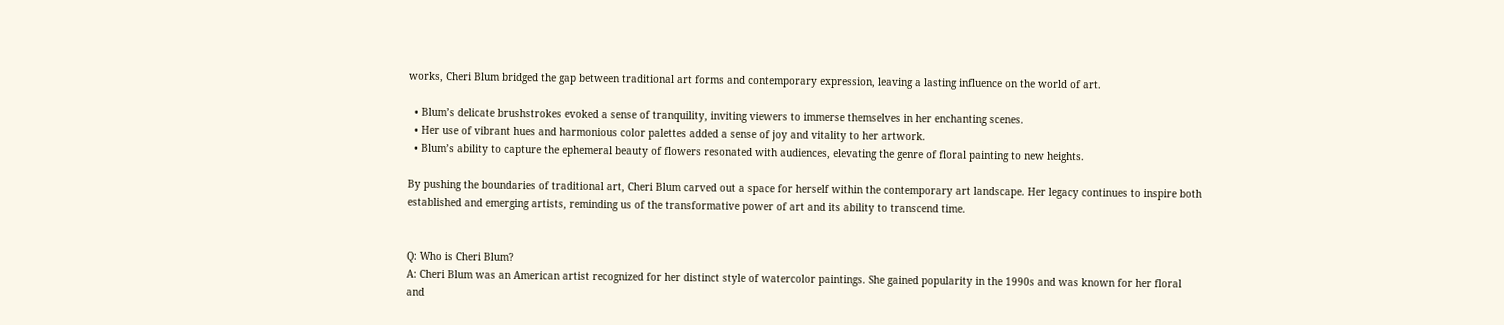works, Cheri Blum bridged the gap between traditional art forms and contemporary expression, leaving a lasting influence on the world of art.

  • Blum’s delicate brushstrokes evoked a sense of tranquility, inviting viewers to immerse themselves in her enchanting scenes.
  • Her use of vibrant hues and harmonious color palettes added a sense of joy and vitality to her artwork.
  • Blum’s ability to capture the ephemeral beauty of flowers resonated with audiences, elevating the genre of floral painting to new heights.

By pushing the boundaries of traditional art, Cheri Blum carved out a space for herself within the contemporary art landscape. Her legacy continues to inspire both established and emerging artists, reminding us of the transformative power of art and its ability to transcend time.


Q: Who is Cheri Blum?
A: Cheri Blum was an American artist recognized for her distinct style of watercolor paintings. She gained popularity in the 1990s and was known for her floral and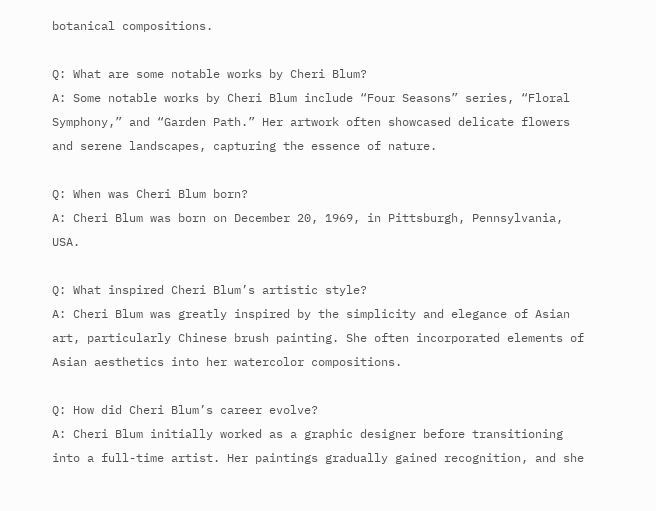botanical compositions.

Q: What are some notable works by Cheri Blum?
A: Some notable works by Cheri Blum include “Four Seasons” series, “Floral Symphony,” and “Garden Path.” Her artwork often showcased delicate flowers and serene landscapes, capturing the essence of nature.

Q: When was Cheri Blum born?
A: Cheri Blum was born on December 20, 1969, in Pittsburgh, Pennsylvania, USA.

Q: What inspired Cheri Blum’s artistic style?
A: Cheri Blum was greatly inspired by the simplicity and elegance of Asian art, particularly Chinese brush painting. She often incorporated elements of Asian aesthetics into her watercolor compositions.

Q: How did Cheri Blum’s career evolve?
A: Cheri Blum initially worked as a graphic designer before transitioning into a full-time artist. Her paintings gradually gained recognition, and she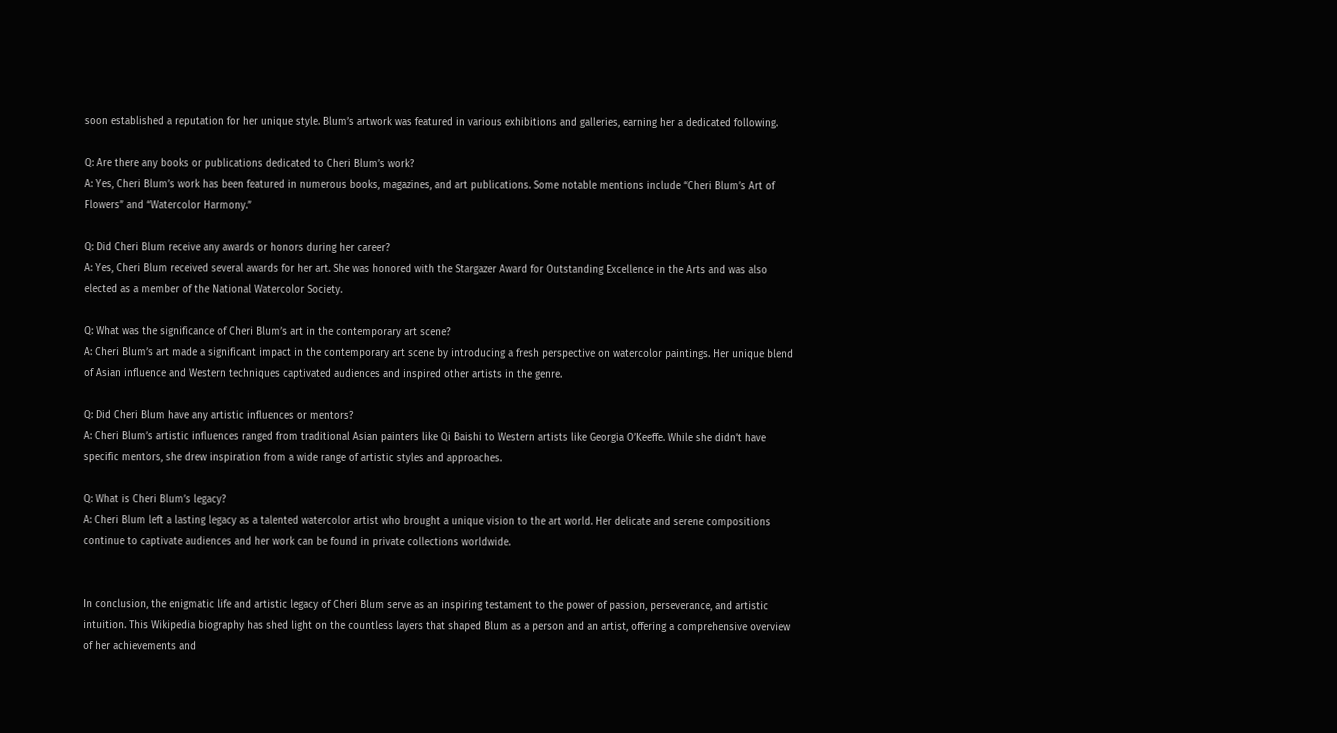soon established a reputation for her unique style. Blum’s artwork was featured in various exhibitions and galleries, earning her a dedicated following.

Q: Are there any books or publications dedicated to Cheri Blum’s work?
A: Yes, Cheri Blum’s work has been featured in numerous books, magazines, and art publications. Some notable mentions include “Cheri Blum’s Art of Flowers” and “Watercolor Harmony.”

Q: Did Cheri Blum receive any awards or honors during her career?
A: Yes, Cheri Blum received several awards for her art. She was honored with the Stargazer Award for Outstanding Excellence in the Arts and was also elected as a member of the National Watercolor Society.

Q: What was the significance of Cheri Blum’s art in the contemporary art scene?
A: Cheri Blum’s art made a significant impact in the contemporary art scene by introducing a fresh perspective on watercolor paintings. Her unique blend of Asian influence and Western techniques captivated audiences and inspired other artists in the genre.

Q: Did Cheri Blum have any artistic influences or mentors?
A: Cheri Blum’s artistic influences ranged from traditional Asian painters like Qi Baishi to Western artists like Georgia O’Keeffe. While she didn’t have specific mentors, she drew inspiration from a wide range of artistic styles and approaches.

Q: What is Cheri Blum’s legacy?
A: Cheri Blum left a lasting legacy as a talented watercolor artist who brought a unique vision to the art world. Her delicate and serene compositions continue to captivate audiences and her work can be found in private collections worldwide.


In conclusion, the enigmatic life and artistic legacy of Cheri Blum serve as an inspiring testament to the power of passion, perseverance, and artistic intuition. This Wikipedia biography has shed light on the countless layers that shaped Blum as a person and an artist, offering a comprehensive overview of her achievements and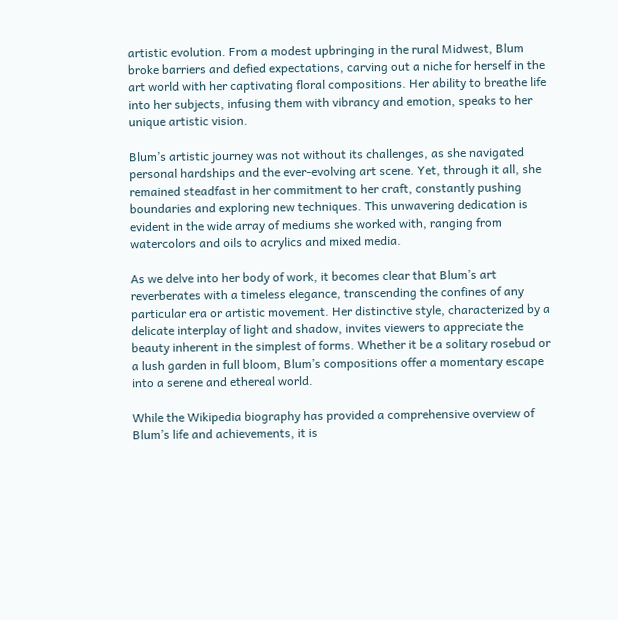artistic evolution. From a modest upbringing in the rural Midwest, Blum broke barriers and defied expectations, carving out a niche for herself in the art world with her captivating floral compositions. Her ability to breathe life into her subjects, infusing them with vibrancy and emotion, speaks to her unique artistic vision.

Blum’s artistic journey was not without its challenges, as she navigated personal hardships and the ever-evolving art scene. Yet, through it all, she remained steadfast in her commitment to her craft, constantly pushing boundaries and exploring new techniques. This unwavering dedication is evident in the wide array of mediums she worked with, ranging from watercolors and oils to acrylics and mixed media.

As we delve into her body of work, it becomes clear that Blum’s art reverberates with a timeless elegance, transcending the confines of any particular era or artistic movement. Her distinctive style, characterized by a delicate interplay of light and shadow, invites viewers to appreciate the beauty inherent in the simplest of forms. Whether it be a solitary rosebud or a lush garden in full bloom, Blum’s compositions offer a momentary escape into a serene and ethereal world.

While the Wikipedia biography has provided a comprehensive overview of Blum’s life and achievements, it is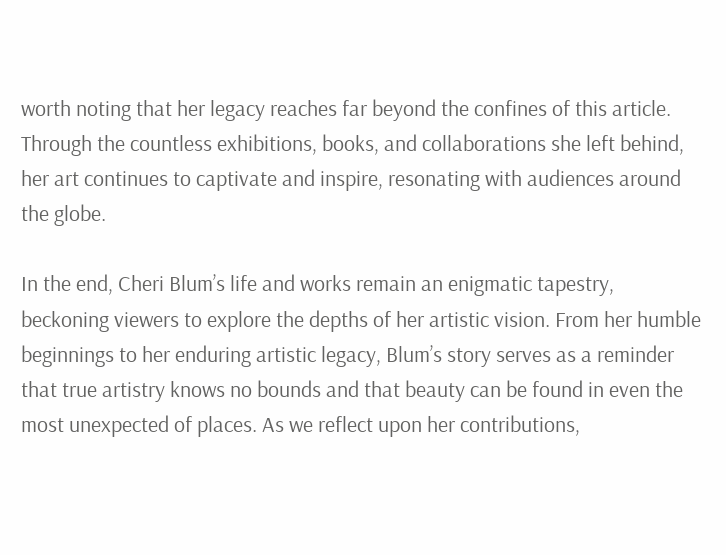worth noting that her legacy reaches far beyond the confines of this article. Through the countless exhibitions, books, and collaborations she left behind, her art continues to captivate and inspire, resonating with audiences around the globe.

In the end, Cheri Blum’s life and works remain an enigmatic tapestry, beckoning viewers to explore the depths of her artistic vision. From her humble beginnings to her enduring artistic legacy, Blum’s story serves as a reminder that true artistry knows no bounds and that beauty can be found in even the most unexpected of places. As we reflect upon her contributions,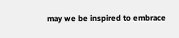may we be inspired to embrace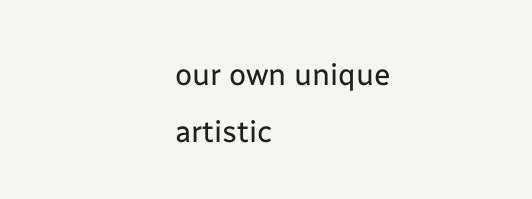our own unique artistic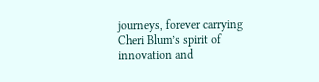journeys, forever carrying Cheri Blum’s spirit of innovation and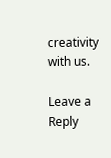creativity with us.

Leave a Reply